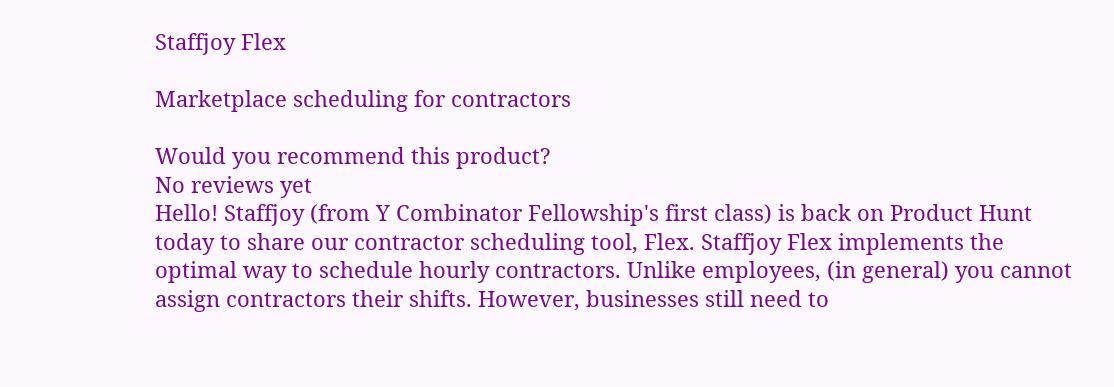Staffjoy Flex

Marketplace scheduling for contractors

Would you recommend this product?
No reviews yet
Hello! Staffjoy (from Y Combinator Fellowship's first class) is back on Product Hunt today to share our contractor scheduling tool, Flex. Staffjoy Flex implements the optimal way to schedule hourly contractors. Unlike employees, (in general) you cannot assign contractors their shifts. However, businesses still need to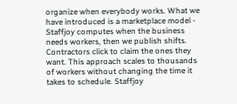organize when everybody works. What we have introduced is a marketplace model - Staffjoy computes when the business needs workers, then we publish shifts. Contractors click to claim the ones they want. This approach scales to thousands of workers without changing the time it takes to schedule. Staffjoy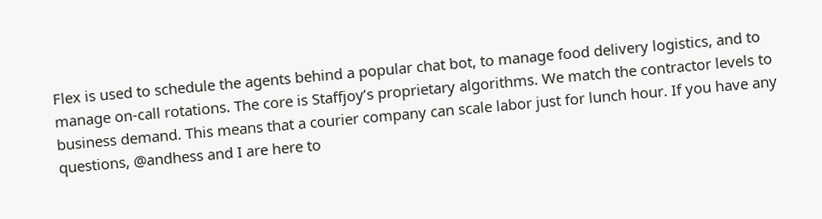Flex is used to schedule the agents behind a popular chat bot, to manage food delivery logistics, and to manage on-call rotations. The core is Staffjoy’s proprietary algorithms. We match the contractor levels to business demand. This means that a courier company can scale labor just for lunch hour. If you have any questions, @andhess and I are here to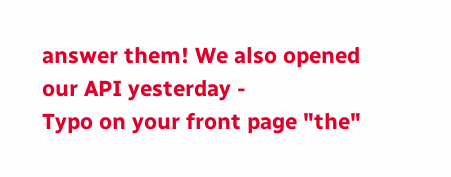answer them! We also opened our API yesterday -
Typo on your front page "the"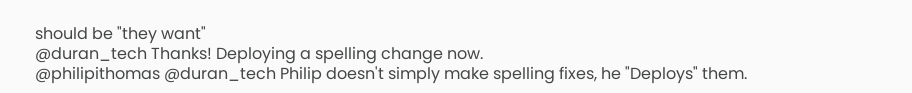should be "they want"
@duran_tech Thanks! Deploying a spelling change now.
@philipithomas @duran_tech Philip doesn't simply make spelling fixes, he "Deploys" them.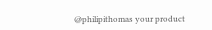@philipithomas your product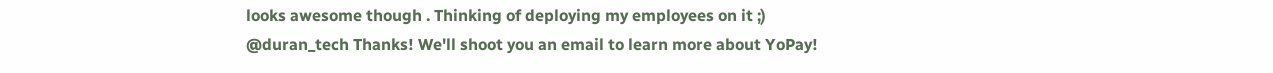looks awesome though . Thinking of deploying my employees on it ;)
@duran_tech Thanks! We'll shoot you an email to learn more about YoPay!